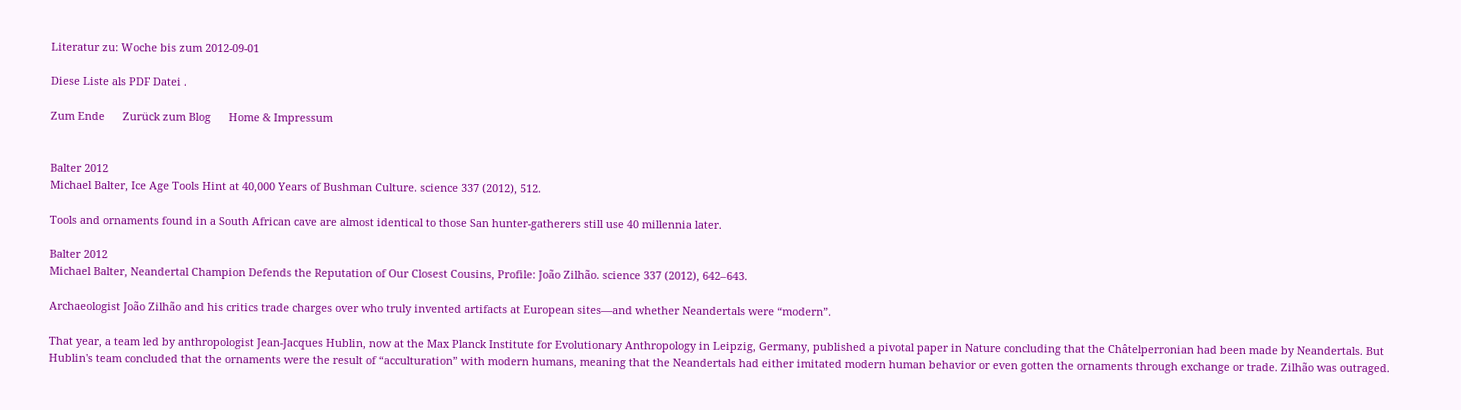Literatur zu: Woche bis zum 2012-09-01

Diese Liste als PDF Datei .

Zum Ende      Zurück zum Blog      Home & Impressum


Balter 2012
Michael Balter, Ice Age Tools Hint at 40,000 Years of Bushman Culture. science 337 (2012), 512.

Tools and ornaments found in a South African cave are almost identical to those San hunter-gatherers still use 40 millennia later.

Balter 2012
Michael Balter, Neandertal Champion Defends the Reputation of Our Closest Cousins, Profile: João Zilhão. science 337 (2012), 642–643.

Archaeologist João Zilhão and his critics trade charges over who truly invented artifacts at European sites—and whether Neandertals were “modern”.

That year, a team led by anthropologist Jean-Jacques Hublin, now at the Max Planck Institute for Evolutionary Anthropology in Leipzig, Germany, published a pivotal paper in Nature concluding that the Châtelperronian had been made by Neandertals. But Hublin's team concluded that the ornaments were the result of “acculturation” with modern humans, meaning that the Neandertals had either imitated modern human behavior or even gotten the ornaments through exchange or trade. Zilhão was outraged.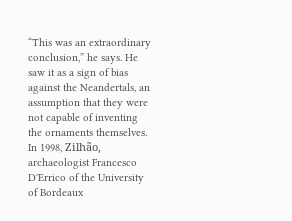“This was an extraordinary conclusion,” he says. He saw it as a sign of bias against the Neandertals, an assumption that they were not capable of inventing the ornaments themselves. In 1998, Zilhão, archaeologist Francesco D'Errico of the University of Bordeaux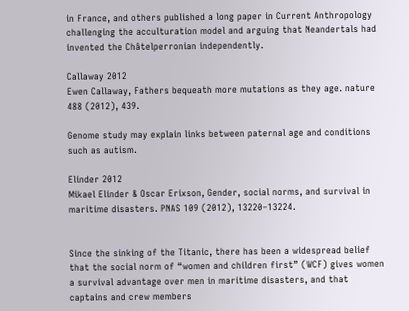in France, and others published a long paper in Current Anthropology challenging the acculturation model and arguing that Neandertals had invented the Châtelperronian independently.

Callaway 2012
Ewen Callaway, Fathers bequeath more mutations as they age. nature 488 (2012), 439.

Genome study may explain links between paternal age and conditions such as autism.

Elinder 2012
Mikael Elinder & Oscar Erixson, Gender, social norms, and survival in maritime disasters. PNAS 109 (2012), 13220–13224.


Since the sinking of the Titanic, there has been a widespread belief that the social norm of “women and children first” (WCF) gives women a survival advantage over men in maritime disasters, and that captains and crew members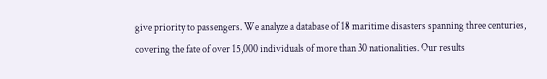give priority to passengers. We analyze a database of 18 maritime disasters spanning three centuries, covering the fate of over 15,000 individuals of more than 30 nationalities. Our results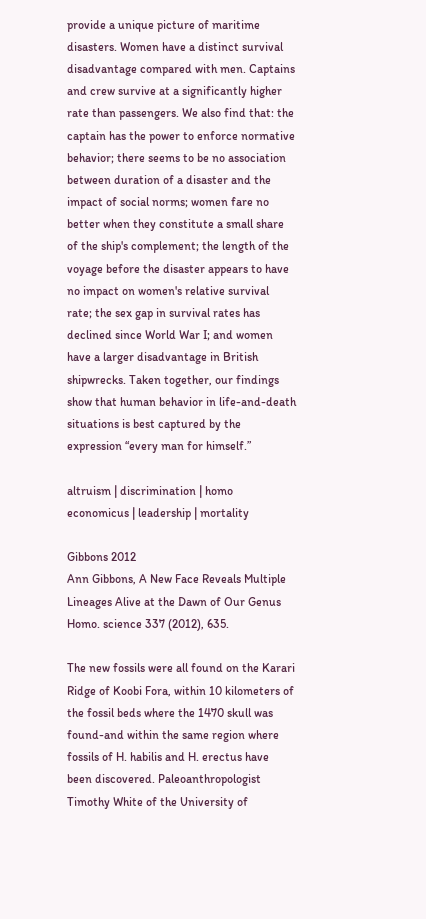provide a unique picture of maritime disasters. Women have a distinct survival disadvantage compared with men. Captains and crew survive at a significantly higher rate than passengers. We also find that: the captain has the power to enforce normative behavior; there seems to be no association between duration of a disaster and the impact of social norms; women fare no better when they constitute a small share of the ship's complement; the length of the voyage before the disaster appears to have no impact on women's relative survival rate; the sex gap in survival rates has declined since World War I; and women have a larger disadvantage in British shipwrecks. Taken together, our findings show that human behavior in life-and-death situations is best captured by the expression “every man for himself.”

altruism | discrimination | homo economicus | leadership | mortality

Gibbons 2012
Ann Gibbons, A New Face Reveals Multiple Lineages Alive at the Dawn of Our Genus Homo. science 337 (2012), 635.

The new fossils were all found on the Karari Ridge of Koobi Fora, within 10 kilometers of the fossil beds where the 1470 skull was found-and within the same region where fossils of H. habilis and H. erectus have been discovered. Paleoanthropologist Timothy White of the University of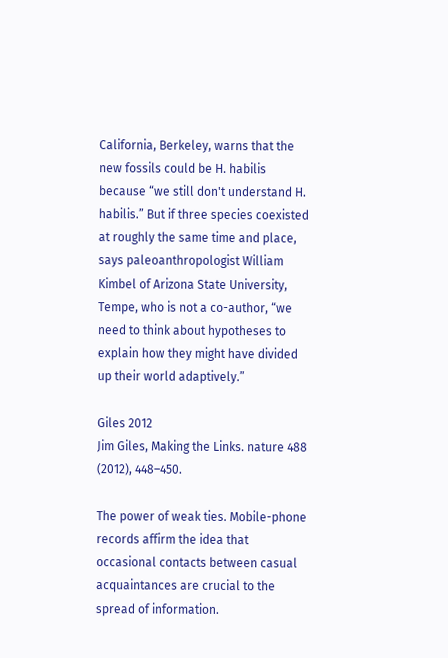California, Berkeley, warns that the new fossils could be H. habilis because “we still don't understand H. habilis.” But if three species coexisted at roughly the same time and place, says paleoanthropologist William Kimbel of Arizona State University, Tempe, who is not a co-author, “we need to think about hypotheses to explain how they might have divided up their world adaptively.”

Giles 2012
Jim Giles, Making the Links. nature 488 (2012), 448–450.

The power of weak ties. Mobile-phone records affirm the idea that occasional contacts between casual acquaintances are crucial to the spread of information.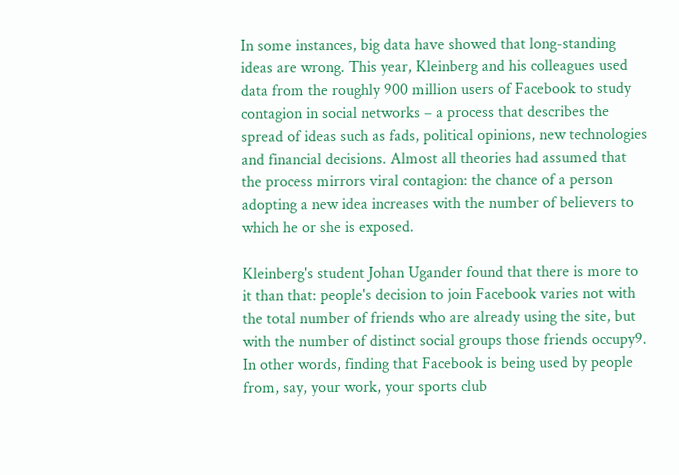In some instances, big data have showed that long-standing ideas are wrong. This year, Kleinberg and his colleagues used data from the roughly 900 million users of Facebook to study contagion in social networks – a process that describes the spread of ideas such as fads, political opinions, new technologies and financial decisions. Almost all theories had assumed that the process mirrors viral contagion: the chance of a person adopting a new idea increases with the number of believers to which he or she is exposed.

Kleinberg's student Johan Ugander found that there is more to it than that: people's decision to join Facebook varies not with the total number of friends who are already using the site, but with the number of distinct social groups those friends occupy9. In other words, finding that Facebook is being used by people from, say, your work, your sports club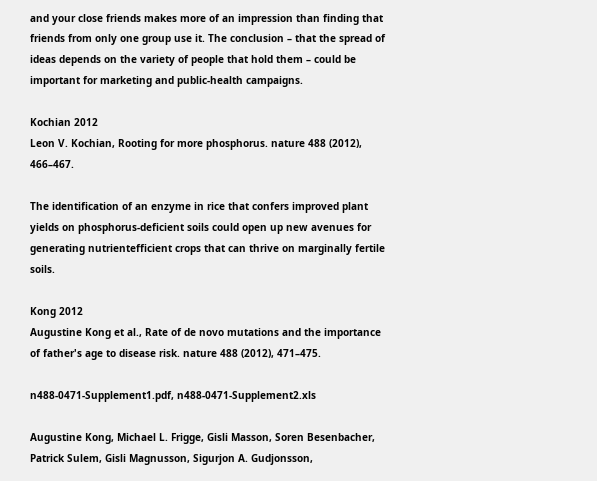and your close friends makes more of an impression than finding that friends from only one group use it. The conclusion – that the spread of ideas depends on the variety of people that hold them – could be important for marketing and public-health campaigns.

Kochian 2012
Leon V. Kochian, Rooting for more phosphorus. nature 488 (2012), 466–467.

The identification of an enzyme in rice that confers improved plant yields on phosphorus-deficient soils could open up new avenues for generating nutrientefficient crops that can thrive on marginally fertile soils.

Kong 2012
Augustine Kong et al., Rate of de novo mutations and the importance of father's age to disease risk. nature 488 (2012), 471–475.

n488-0471-Supplement1.pdf, n488-0471-Supplement2.xls

Augustine Kong, Michael L. Frigge, Gisli Masson, Soren Besenbacher, Patrick Sulem, Gisli Magnusson, Sigurjon A. Gudjonsson,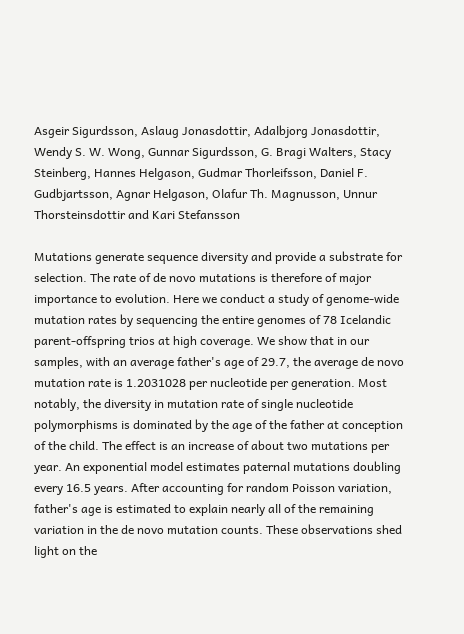Asgeir Sigurdsson, Aslaug Jonasdottir, Adalbjorg Jonasdottir, Wendy S. W. Wong, Gunnar Sigurdsson, G. Bragi Walters, Stacy Steinberg, Hannes Helgason, Gudmar Thorleifsson, Daniel F. Gudbjartsson, Agnar Helgason, Olafur Th. Magnusson, Unnur Thorsteinsdottir and Kari Stefansson

Mutations generate sequence diversity and provide a substrate for selection. The rate of de novo mutations is therefore of major importance to evolution. Here we conduct a study of genome-wide mutation rates by sequencing the entire genomes of 78 Icelandic parent-offspring trios at high coverage. We show that in our samples, with an average father's age of 29.7, the average de novo mutation rate is 1.2031028 per nucleotide per generation. Most notably, the diversity in mutation rate of single nucleotide polymorphisms is dominated by the age of the father at conception of the child. The effect is an increase of about two mutations per year. An exponential model estimates paternal mutations doubling every 16.5 years. After accounting for random Poisson variation, father's age is estimated to explain nearly all of the remaining variation in the de novo mutation counts. These observations shed light on the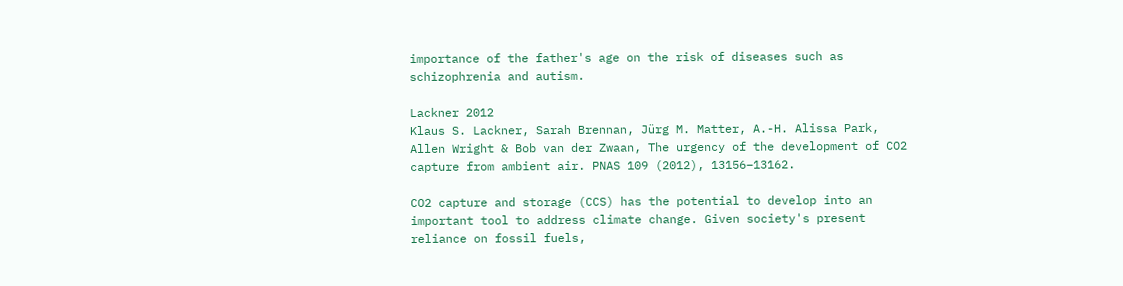importance of the father's age on the risk of diseases such as schizophrenia and autism.

Lackner 2012
Klaus S. Lackner, Sarah Brennan, Jürg M. Matter, A.-H. Alissa Park, Allen Wright & Bob van der Zwaan, The urgency of the development of CO2 capture from ambient air. PNAS 109 (2012), 13156–13162.

CO2 capture and storage (CCS) has the potential to develop into an important tool to address climate change. Given society's present reliance on fossil fuels,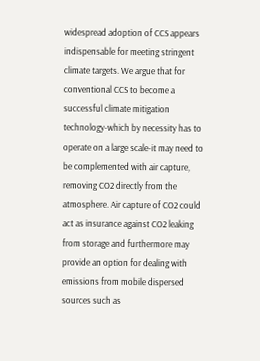widespread adoption of CCS appears indispensable for meeting stringent climate targets. We argue that for conventional CCS to become a successful climate mitigation technology-which by necessity has to operate on a large scale-it may need to be complemented with air capture, removing CO2 directly from the atmosphere. Air capture of CO2 could act as insurance against CO2 leaking from storage and furthermore may provide an option for dealing with emissions from mobile dispersed sources such as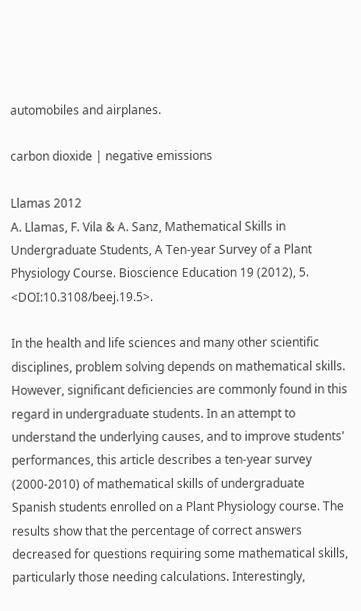automobiles and airplanes.

carbon dioxide | negative emissions

Llamas 2012
A. Llamas, F. Vila & A. Sanz, Mathematical Skills in Undergraduate Students, A Ten-year Survey of a Plant Physiology Course. Bioscience Education 19 (2012), 5. <DOI:10.3108/beej.19.5>.

In the health and life sciences and many other scientific disciplines, problem solving depends on mathematical skills. However, significant deficiencies are commonly found in this regard in undergraduate students. In an attempt to understand the underlying causes, and to improve students' performances, this article describes a ten-year survey (2000-2010) of mathematical skills of undergraduate Spanish students enrolled on a Plant Physiology course. The results show that the percentage of correct answers decreased for questions requiring some mathematical skills, particularly those needing calculations. Interestingly,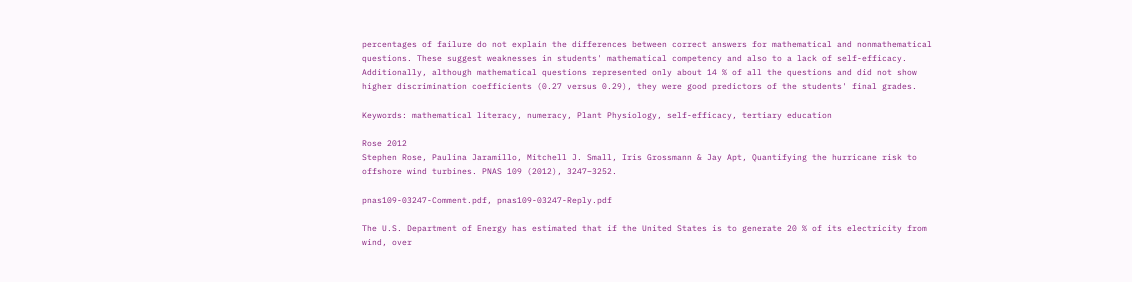percentages of failure do not explain the differences between correct answers for mathematical and nonmathematical questions. These suggest weaknesses in students' mathematical competency and also to a lack of self-efficacy. Additionally, although mathematical questions represented only about 14 % of all the questions and did not show higher discrimination coefficients (0.27 versus 0.29), they were good predictors of the students' final grades.

Keywords: mathematical literacy, numeracy, Plant Physiology, self-efficacy, tertiary education

Rose 2012
Stephen Rose, Paulina Jaramillo, Mitchell J. Small, Iris Grossmann & Jay Apt, Quantifying the hurricane risk to offshore wind turbines. PNAS 109 (2012), 3247–3252.

pnas109-03247-Comment.pdf, pnas109-03247-Reply.pdf

The U.S. Department of Energy has estimated that if the United States is to generate 20 % of its electricity from wind, over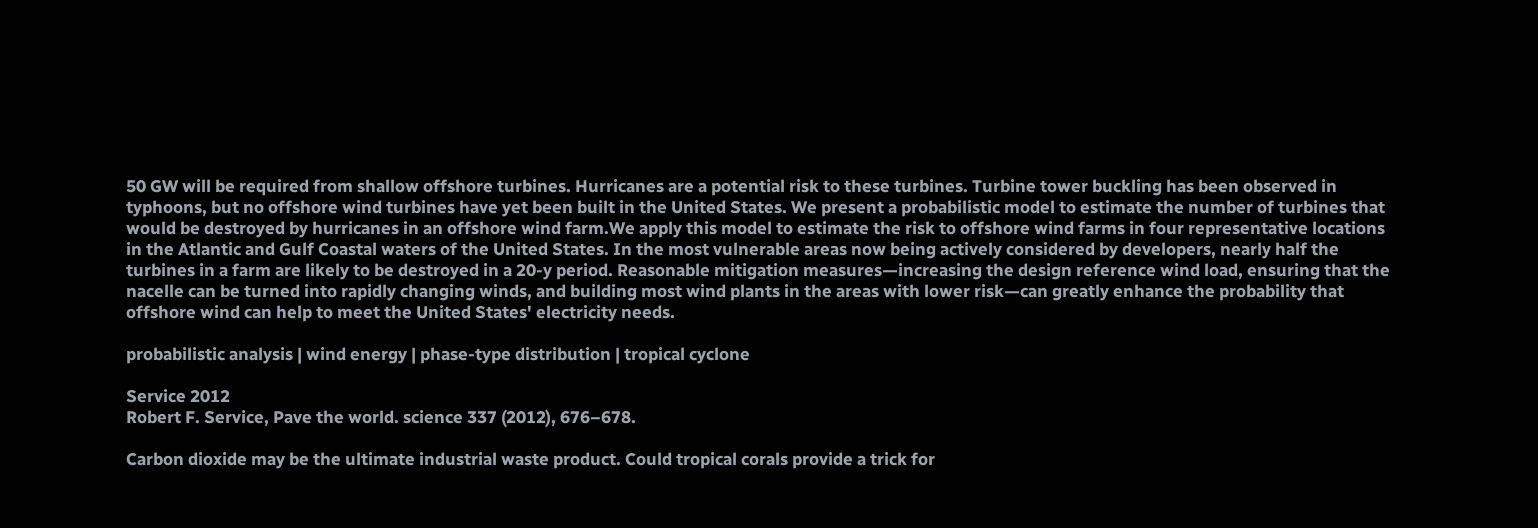50 GW will be required from shallow offshore turbines. Hurricanes are a potential risk to these turbines. Turbine tower buckling has been observed in typhoons, but no offshore wind turbines have yet been built in the United States. We present a probabilistic model to estimate the number of turbines that would be destroyed by hurricanes in an offshore wind farm.We apply this model to estimate the risk to offshore wind farms in four representative locations in the Atlantic and Gulf Coastal waters of the United States. In the most vulnerable areas now being actively considered by developers, nearly half the turbines in a farm are likely to be destroyed in a 20-y period. Reasonable mitigation measures—increasing the design reference wind load, ensuring that the nacelle can be turned into rapidly changing winds, and building most wind plants in the areas with lower risk—can greatly enhance the probability that offshore wind can help to meet the United States' electricity needs.

probabilistic analysis | wind energy | phase-type distribution | tropical cyclone

Service 2012
Robert F. Service, Pave the world. science 337 (2012), 676–678.

Carbon dioxide may be the ultimate industrial waste product. Could tropical corals provide a trick for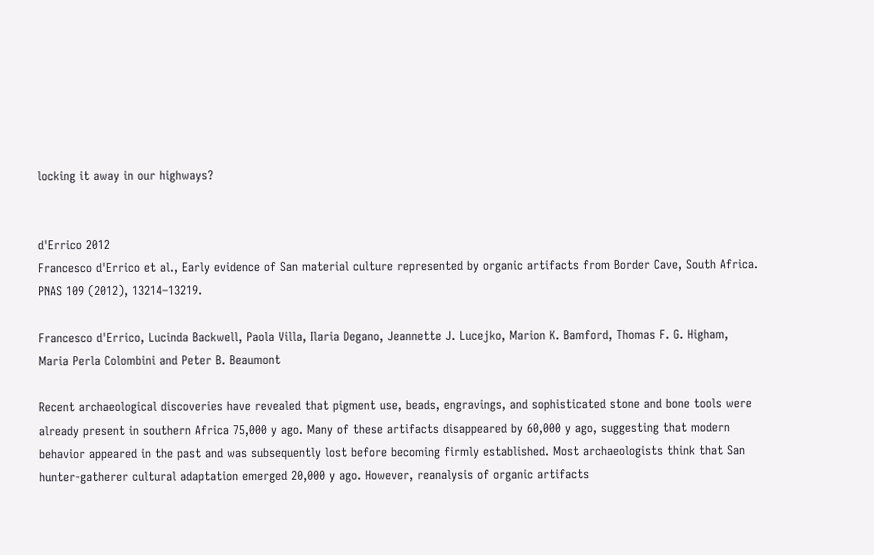locking it away in our highways?


d'Errico 2012
Francesco d'Errico et al., Early evidence of San material culture represented by organic artifacts from Border Cave, South Africa. PNAS 109 (2012), 13214–13219.

Francesco d'Errico, Lucinda Backwell, Paola Villa, Ilaria Degano, Jeannette J. Lucejko, Marion K. Bamford, Thomas F. G. Higham, Maria Perla Colombini and Peter B. Beaumont

Recent archaeological discoveries have revealed that pigment use, beads, engravings, and sophisticated stone and bone tools were already present in southern Africa 75,000 y ago. Many of these artifacts disappeared by 60,000 y ago, suggesting that modern behavior appeared in the past and was subsequently lost before becoming firmly established. Most archaeologists think that San hunter-gatherer cultural adaptation emerged 20,000 y ago. However, reanalysis of organic artifacts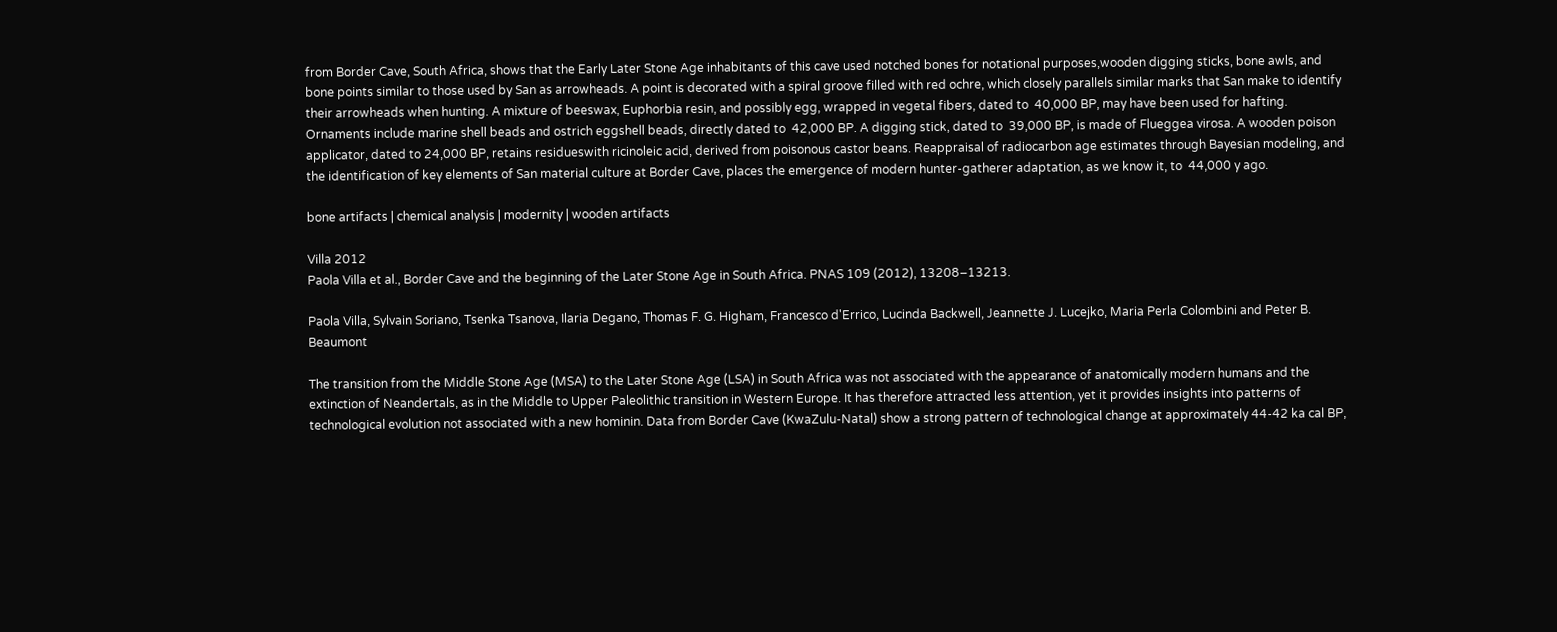from Border Cave, South Africa, shows that the Early Later Stone Age inhabitants of this cave used notched bones for notational purposes,wooden digging sticks, bone awls, and bone points similar to those used by San as arrowheads. A point is decorated with a spiral groove filled with red ochre, which closely parallels similar marks that San make to identify their arrowheads when hunting. A mixture of beeswax, Euphorbia resin, and possibly egg, wrapped in vegetal fibers, dated to  40,000 BP, may have been used for hafting. Ornaments include marine shell beads and ostrich eggshell beads, directly dated to  42,000 BP. A digging stick, dated to  39,000 BP, is made of Flueggea virosa. A wooden poison applicator, dated to 24,000 BP, retains residueswith ricinoleic acid, derived from poisonous castor beans. Reappraisal of radiocarbon age estimates through Bayesian modeling, and the identification of key elements of San material culture at Border Cave, places the emergence of modern hunter-gatherer adaptation, as we know it, to  44,000 y ago.

bone artifacts | chemical analysis | modernity | wooden artifacts

Villa 2012
Paola Villa et al., Border Cave and the beginning of the Later Stone Age in South Africa. PNAS 109 (2012), 13208–13213.

Paola Villa, Sylvain Soriano, Tsenka Tsanova, Ilaria Degano, Thomas F. G. Higham, Francesco d'Errico, Lucinda Backwell, Jeannette J. Lucejko, Maria Perla Colombini and Peter B. Beaumont

The transition from the Middle Stone Age (MSA) to the Later Stone Age (LSA) in South Africa was not associated with the appearance of anatomically modern humans and the extinction of Neandertals, as in the Middle to Upper Paleolithic transition in Western Europe. It has therefore attracted less attention, yet it provides insights into patterns of technological evolution not associated with a new hominin. Data from Border Cave (KwaZulu-Natal) show a strong pattern of technological change at approximately 44-42 ka cal BP,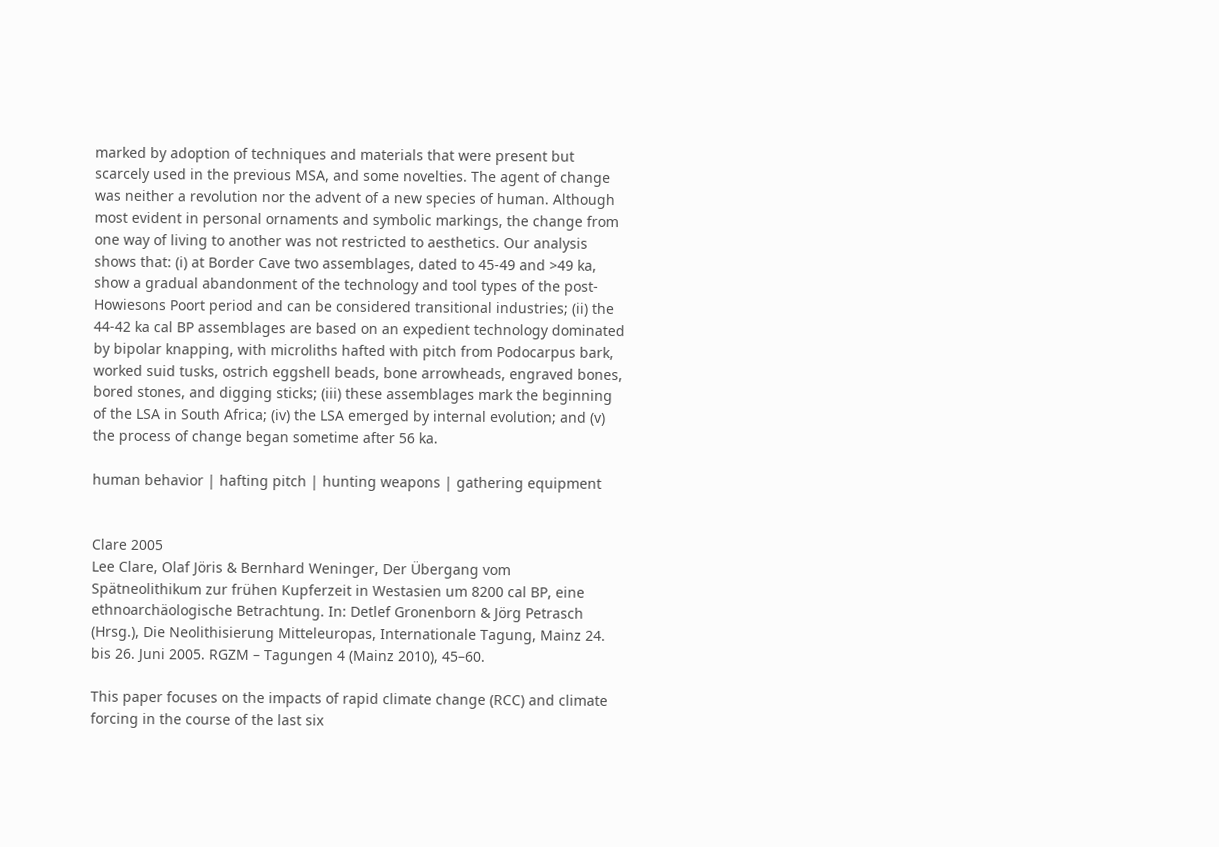marked by adoption of techniques and materials that were present but scarcely used in the previous MSA, and some novelties. The agent of change was neither a revolution nor the advent of a new species of human. Although most evident in personal ornaments and symbolic markings, the change from one way of living to another was not restricted to aesthetics. Our analysis shows that: (i) at Border Cave two assemblages, dated to 45-49 and >49 ka, show a gradual abandonment of the technology and tool types of the post-Howiesons Poort period and can be considered transitional industries; (ii) the 44-42 ka cal BP assemblages are based on an expedient technology dominated by bipolar knapping, with microliths hafted with pitch from Podocarpus bark, worked suid tusks, ostrich eggshell beads, bone arrowheads, engraved bones, bored stones, and digging sticks; (iii) these assemblages mark the beginning of the LSA in South Africa; (iv) the LSA emerged by internal evolution; and (v) the process of change began sometime after 56 ka.

human behavior | hafting pitch | hunting weapons | gathering equipment


Clare 2005
Lee Clare, Olaf Jöris & Bernhard Weninger, Der Übergang vom Spätneolithikum zur frühen Kupferzeit in Westasien um 8200 cal BP, eine ethnoarchäologische Betrachtung. In: Detlef Gronenborn & Jörg Petrasch (Hrsg.), Die Neolithisierung Mitteleuropas, Internationale Tagung, Mainz 24. bis 26. Juni 2005. RGZM – Tagungen 4 (Mainz 2010), 45–60.

This paper focuses on the impacts of rapid climate change (RCC) and climate forcing in the course of the last six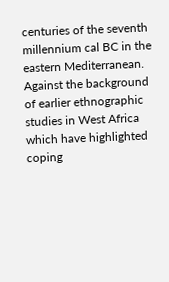centuries of the seventh millennium cal BC in the eastern Mediterranean. Against the background of earlier ethnographic studies in West Africa which have highlighted coping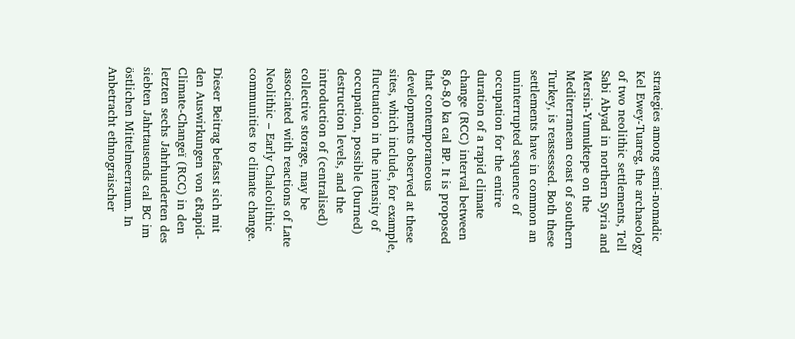strategies among semi-nomadic Kel Ewey-Tuareg, the archaeology of two neolithic settlements, Tell Sabi Abyad in northern Syria and Mersin-Yumuktepe on the Mediterranean coast of southern Turkey, is reassessed. Both these settlements have in common an uninterrupted sequence of occupation for the entire duration of a rapid climate change (RCC) interval between 8,6-8,0 ka cal BP. It is proposed that contemporaneous developments observed at these sites, which include, for example, fluctuation in the intensity of occupation, possible (burned) destruction levels, and the introduction of (centralised) collective storage, may be associated with reactions of Late Neolithic – Early Chalcolithic communities to climate change.

Dieser Beitrag befasst sich mit den Auswirkungen von ¢Rapid-Climate-Changeï (RCC) in den letzten sechs Jahrhunderten des siebten Jahrtausends cal BC im östlichen Mittelmeerraum. In Anbetracht ethnograischer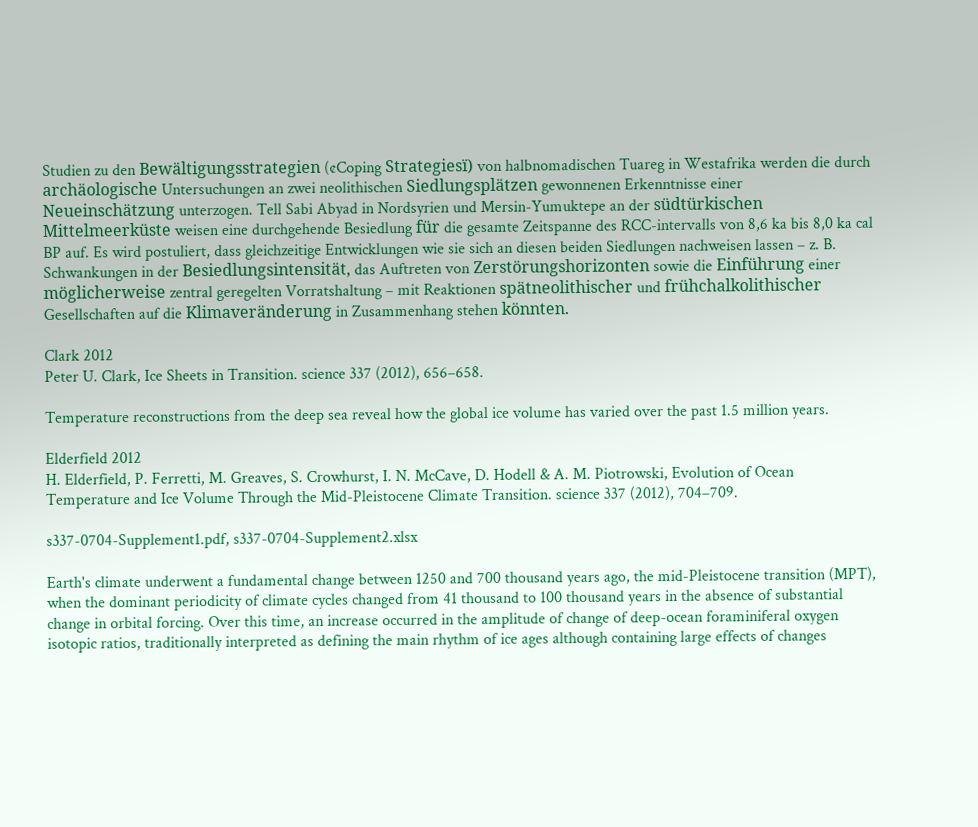Studien zu den Bewältigungsstrategien (¢Coping Strategiesï) von halbnomadischen Tuareg in Westafrika werden die durch archäologische Untersuchungen an zwei neolithischen Siedlungsplätzen gewonnenen Erkenntnisse einer Neueinschätzung unterzogen. Tell Sabi Abyad in Nordsyrien und Mersin-Yumuktepe an der südtürkischen Mittelmeerküste weisen eine durchgehende Besiedlung für die gesamte Zeitspanne des RCC-intervalls von 8,6 ka bis 8,0 ka cal BP auf. Es wird postuliert, dass gleichzeitige Entwicklungen wie sie sich an diesen beiden Siedlungen nachweisen lassen – z. B. Schwankungen in der Besiedlungsintensität, das Auftreten von Zerstörungshorizonten sowie die Einführung einer möglicherweise zentral geregelten Vorratshaltung – mit Reaktionen spätneolithischer und frühchalkolithischer Gesellschaften auf die Klimaveränderung in Zusammenhang stehen könnten.

Clark 2012
Peter U. Clark, Ice Sheets in Transition. science 337 (2012), 656–658.

Temperature reconstructions from the deep sea reveal how the global ice volume has varied over the past 1.5 million years.

Elderfield 2012
H. Elderfield, P. Ferretti, M. Greaves, S. Crowhurst, I. N. McCave, D. Hodell & A. M. Piotrowski, Evolution of Ocean Temperature and Ice Volume Through the Mid-Pleistocene Climate Transition. science 337 (2012), 704–709.

s337-0704-Supplement1.pdf, s337-0704-Supplement2.xlsx

Earth's climate underwent a fundamental change between 1250 and 700 thousand years ago, the mid-Pleistocene transition (MPT), when the dominant periodicity of climate cycles changed from 41 thousand to 100 thousand years in the absence of substantial change in orbital forcing. Over this time, an increase occurred in the amplitude of change of deep-ocean foraminiferal oxygen isotopic ratios, traditionally interpreted as defining the main rhythm of ice ages although containing large effects of changes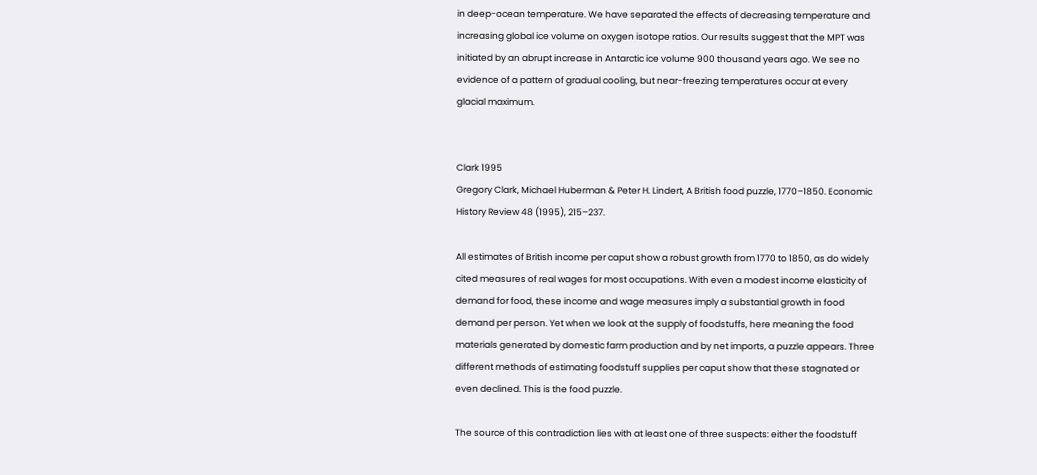in deep-ocean temperature. We have separated the effects of decreasing temperature and increasing global ice volume on oxygen isotope ratios. Our results suggest that the MPT was initiated by an abrupt increase in Antarctic ice volume 900 thousand years ago. We see no evidence of a pattern of gradual cooling, but near-freezing temperatures occur at every glacial maximum.


Clark 1995
Gregory Clark, Michael Huberman & Peter H. Lindert, A British food puzzle, 1770–1850. Economic History Review 48 (1995), 215–237.

All estimates of British income per caput show a robust growth from 1770 to 1850, as do widely cited measures of real wages for most occupations. With even a modest income elasticity of demand for food, these income and wage measures imply a substantial growth in food demand per person. Yet when we look at the supply of foodstuffs, here meaning the food materials generated by domestic farm production and by net imports, a puzzle appears. Three different methods of estimating foodstuff supplies per caput show that these stagnated or even declined. This is the food puzzle.

The source of this contradiction lies with at least one of three suspects: either the foodstuff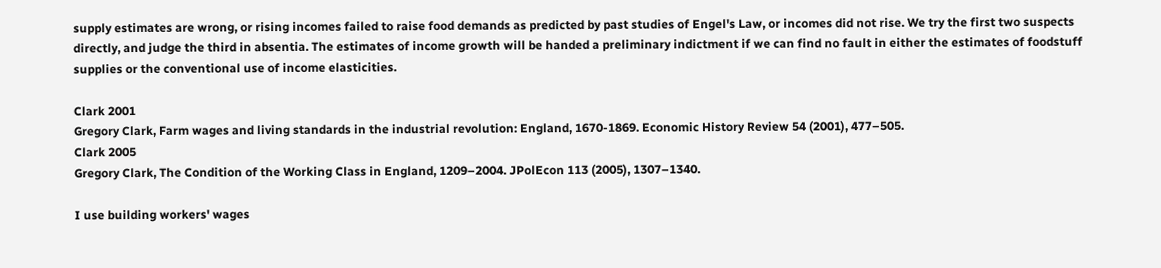supply estimates are wrong, or rising incomes failed to raise food demands as predicted by past studies of Engel's Law, or incomes did not rise. We try the first two suspects directly, and judge the third in absentia. The estimates of income growth will be handed a preliminary indictment if we can find no fault in either the estimates of foodstuff supplies or the conventional use of income elasticities.

Clark 2001
Gregory Clark, Farm wages and living standards in the industrial revolution: England, 1670-1869. Economic History Review 54 (2001), 477–505.
Clark 2005
Gregory Clark, The Condition of the Working Class in England, 1209–2004. JPolEcon 113 (2005), 1307–1340.

I use building workers' wages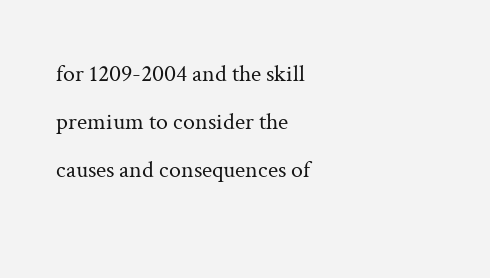for 1209-2004 and the skill premium to consider the causes and consequences of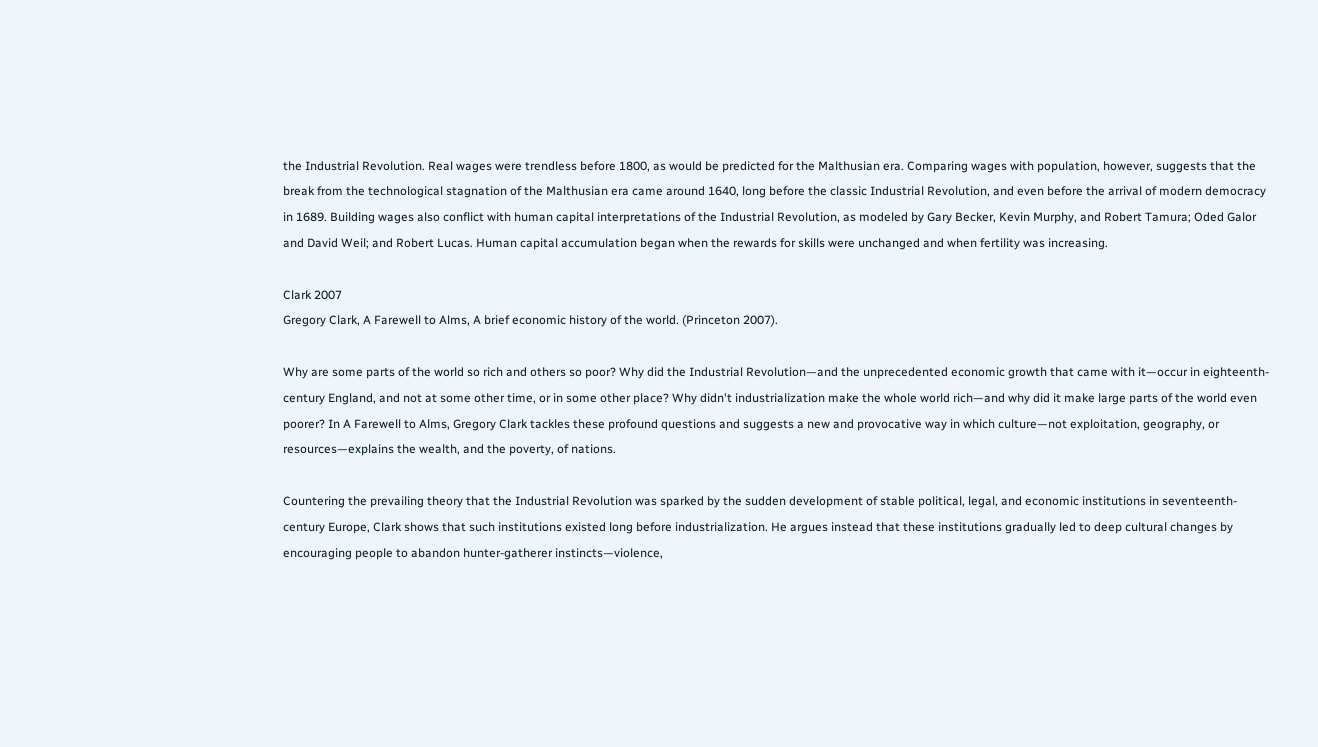the Industrial Revolution. Real wages were trendless before 1800, as would be predicted for the Malthusian era. Comparing wages with population, however, suggests that the break from the technological stagnation of the Malthusian era came around 1640, long before the classic Industrial Revolution, and even before the arrival of modern democracy in 1689. Building wages also conflict with human capital interpretations of the Industrial Revolution, as modeled by Gary Becker, Kevin Murphy, and Robert Tamura; Oded Galor and David Weil; and Robert Lucas. Human capital accumulation began when the rewards for skills were unchanged and when fertility was increasing.

Clark 2007
Gregory Clark, A Farewell to Alms, A brief economic history of the world. (Princeton 2007).

Why are some parts of the world so rich and others so poor? Why did the Industrial Revolution—and the unprecedented economic growth that came with it—occur in eighteenth-century England, and not at some other time, or in some other place? Why didn't industrialization make the whole world rich—and why did it make large parts of the world even poorer? In A Farewell to Alms, Gregory Clark tackles these profound questions and suggests a new and provocative way in which culture—not exploitation, geography, or resources—explains the wealth, and the poverty, of nations.

Countering the prevailing theory that the Industrial Revolution was sparked by the sudden development of stable political, legal, and economic institutions in seventeenth-century Europe, Clark shows that such institutions existed long before industrialization. He argues instead that these institutions gradually led to deep cultural changes by encouraging people to abandon hunter-gatherer instincts—violence,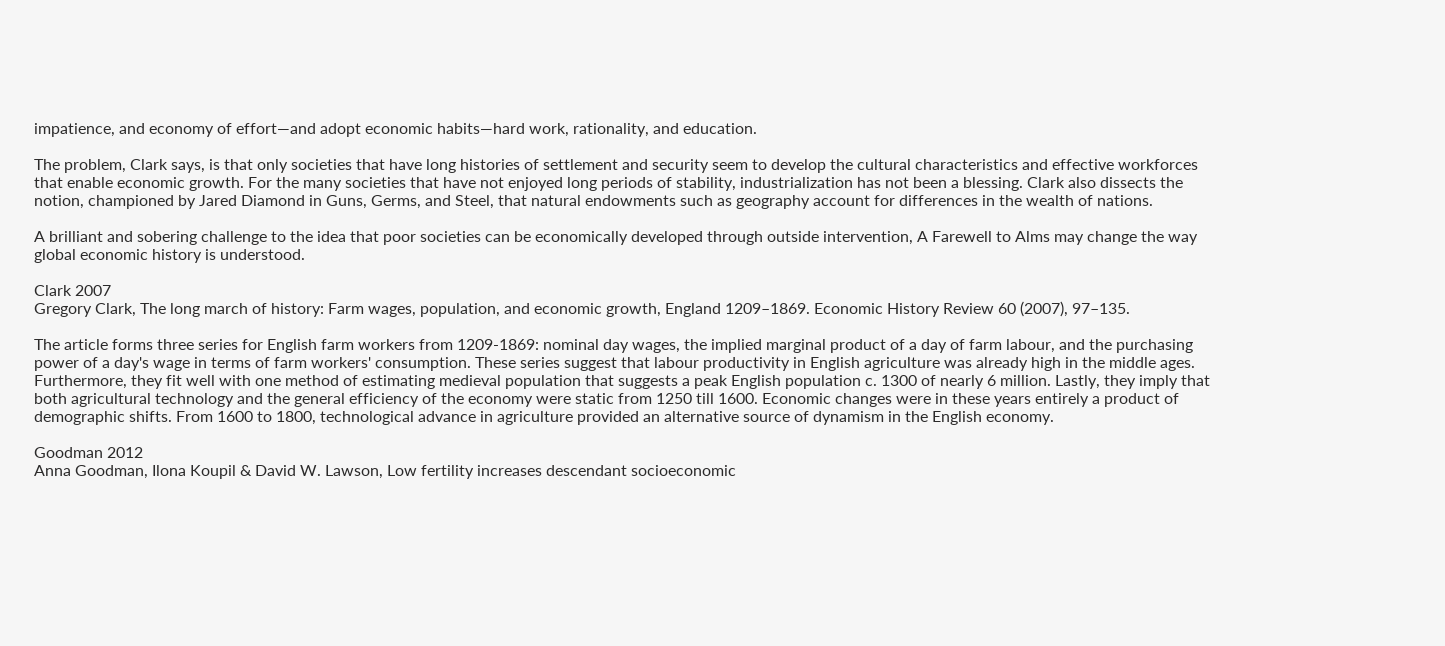impatience, and economy of effort—and adopt economic habits—hard work, rationality, and education.

The problem, Clark says, is that only societies that have long histories of settlement and security seem to develop the cultural characteristics and effective workforces that enable economic growth. For the many societies that have not enjoyed long periods of stability, industrialization has not been a blessing. Clark also dissects the notion, championed by Jared Diamond in Guns, Germs, and Steel, that natural endowments such as geography account for differences in the wealth of nations.

A brilliant and sobering challenge to the idea that poor societies can be economically developed through outside intervention, A Farewell to Alms may change the way global economic history is understood.

Clark 2007
Gregory Clark, The long march of history: Farm wages, population, and economic growth, England 1209–1869. Economic History Review 60 (2007), 97–135.

The article forms three series for English farm workers from 1209-1869: nominal day wages, the implied marginal product of a day of farm labour, and the purchasing power of a day's wage in terms of farm workers' consumption. These series suggest that labour productivity in English agriculture was already high in the middle ages. Furthermore, they fit well with one method of estimating medieval population that suggests a peak English population c. 1300 of nearly 6 million. Lastly, they imply that both agricultural technology and the general efficiency of the economy were static from 1250 till 1600. Economic changes were in these years entirely a product of demographic shifts. From 1600 to 1800, technological advance in agriculture provided an alternative source of dynamism in the English economy.

Goodman 2012
Anna Goodman, Ilona Koupil & David W. Lawson, Low fertility increases descendant socioeconomic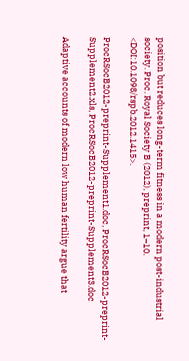position but reduces long-term fitness in a modern post-industrial society. Proc. Royal Society B (2012), preprint, 1–10. <DOI:10.1098/rspb.2012.1415>.

ProcRSocB2012-preprint-Supplement1.doc, ProcRSocB2012-preprint-Supplement2.xls, ProcRSocB2012-preprint-Supplement3.doc

Adaptive accounts of modern low human fertility argue that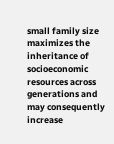small family size maximizes the inheritance of socioeconomic resources across generations and may consequently increase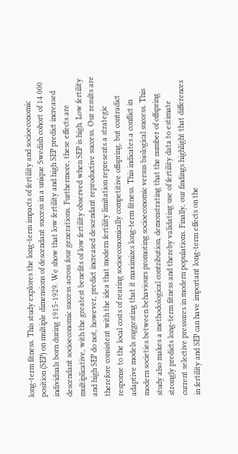long-term fitness. This study explores the long-term impacts of fertility and socioeconomic position (SEP) on multiple dimensions of descendant success in a unique Swedish cohort of 14 000 individuals born during 1915-1929. We show that low fertility and high SEP predict increased descendant socioeconomic success across four generations. Furthermore, these effects are multiplicative, with the greatest benefits of low fertility observed when SEP is high. Low fertility and high SEP do not, however, predict increased descendant reproductive success. Our results are therefore consistent with the idea that modern fertility limitation represents a strategic response to the local costs of rearing socioeconomically competitive offspring, but contradict adaptive models suggesting that it maximizes long-term fitness. This indicates a conflict in modern societies between behaviours promoting socioeconomic versus biological success. This study also makes a methodological contribution, demonstrating that the number of offspring strongly predicts long-term fitness and thereby validating use of fertility data to estimate current selective pressures in modern populations. Finally, our findings highlight that differences in fertility and SEP can have important long-term effects on the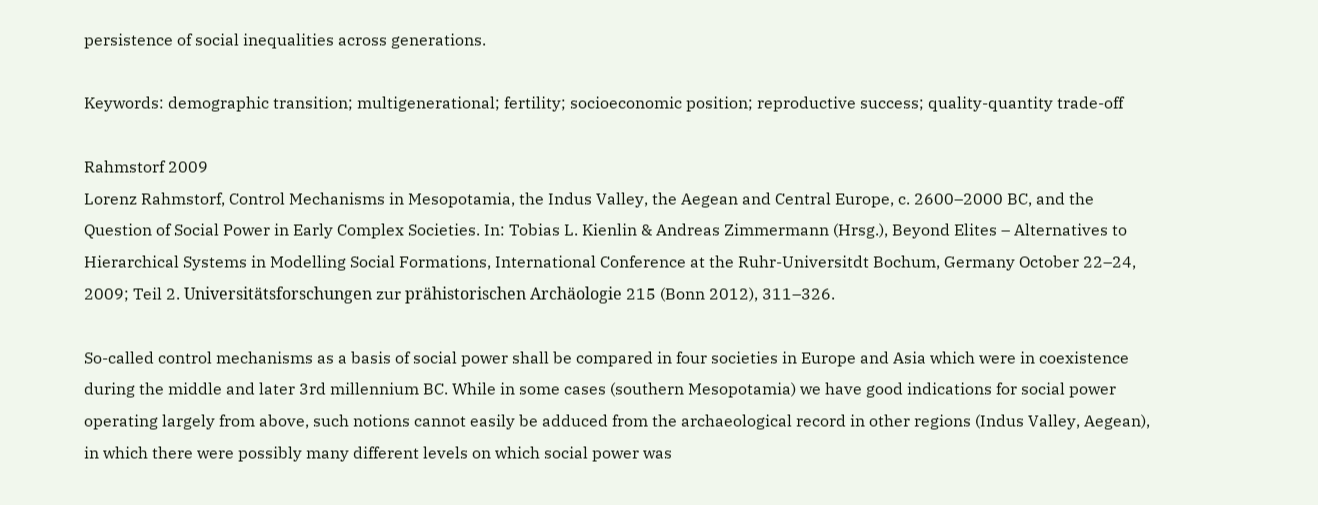persistence of social inequalities across generations.

Keywords: demographic transition; multigenerational; fertility; socioeconomic position; reproductive success; quality-quantity trade-off

Rahmstorf 2009
Lorenz Rahmstorf, Control Mechanisms in Mesopotamia, the Indus Valley, the Aegean and Central Europe, c. 2600–2000 BC, and the Question of Social Power in Early Complex Societies. In: Tobias L. Kienlin & Andreas Zimmermann (Hrsg.), Beyond Elites – Alternatives to Hierarchical Systems in Modelling Social Formations, International Conference at the Ruhr-Universitdt Bochum, Germany October 22–24, 2009; Teil 2. Universitätsforschungen zur prähistorischen Archäologie 215 (Bonn 2012), 311–326.

So-called control mechanisms as a basis of social power shall be compared in four societies in Europe and Asia which were in coexistence during the middle and later 3rd millennium BC. While in some cases (southern Mesopotamia) we have good indications for social power operating largely from above, such notions cannot easily be adduced from the archaeological record in other regions (Indus Valley, Aegean), in which there were possibly many different levels on which social power was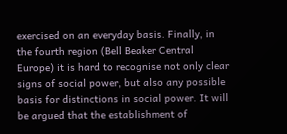exercised on an everyday basis. Finally, in the fourth region (Bell Beaker Central Europe) it is hard to recognise not only clear signs of social power, but also any possible basis for distinctions in social power. It will be argued that the establishment of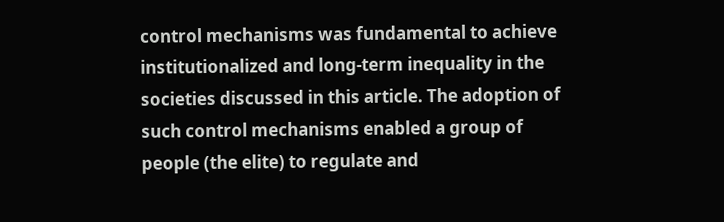control mechanisms was fundamental to achieve institutionalized and long-term inequality in the societies discussed in this article. The adoption of such control mechanisms enabled a group of people (the elite) to regulate and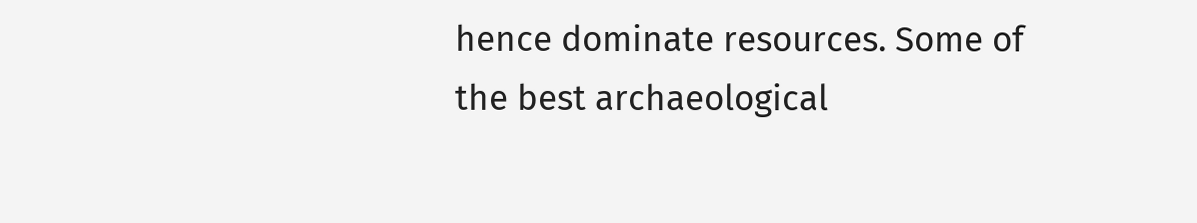hence dominate resources. Some of the best archaeological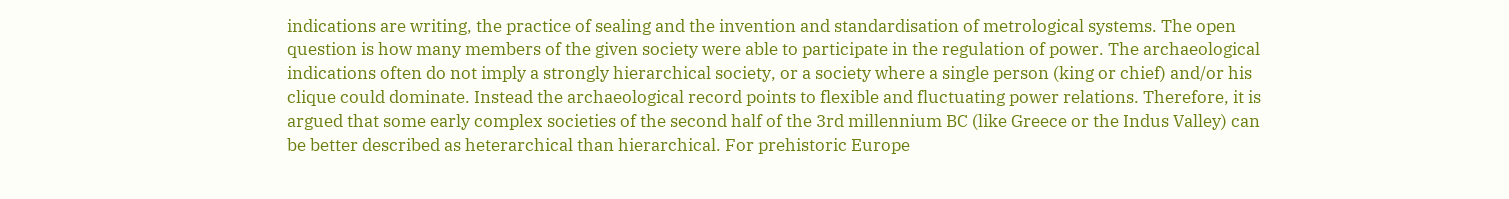indications are writing, the practice of sealing and the invention and standardisation of metrological systems. The open question is how many members of the given society were able to participate in the regulation of power. The archaeological indications often do not imply a strongly hierarchical society, or a society where a single person (king or chief) and/or his clique could dominate. Instead the archaeological record points to flexible and fluctuating power relations. Therefore, it is argued that some early complex societies of the second half of the 3rd millennium BC (like Greece or the Indus Valley) can be better described as heterarchical than hierarchical. For prehistoric Europe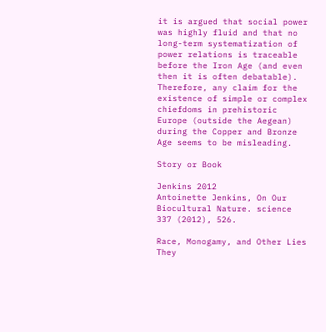it is argued that social power was highly fluid and that no long-term systematization of power relations is traceable before the Iron Age (and even then it is often debatable). Therefore, any claim for the existence of simple or complex chiefdoms in prehistoric Europe (outside the Aegean) during the Copper and Bronze Age seems to be misleading.

Story or Book

Jenkins 2012
Antoinette Jenkins, On Our Biocultural Nature. science 337 (2012), 526.

Race, Monogamy, and Other Lies They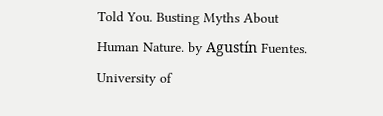Told You. Busting Myths About Human Nature. by Agustín Fuentes. University of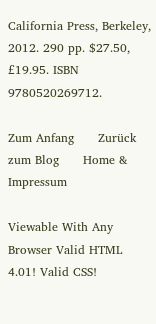California Press, Berkeley, 2012. 290 pp. $27.50, £19.95. ISBN 9780520269712.

Zum Anfang      Zurück zum Blog      Home & Impressum

Viewable With Any Browser Valid HTML 4.01! Valid CSS!